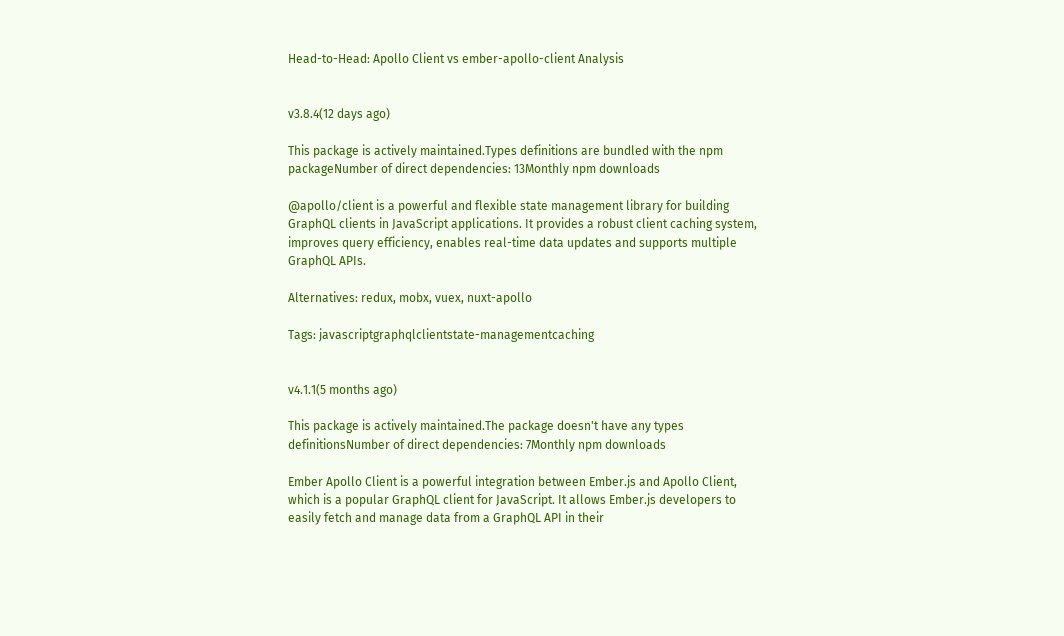Head-to-Head: Apollo Client vs ember-apollo-client Analysis


v3.8.4(12 days ago)

This package is actively maintained.Types definitions are bundled with the npm packageNumber of direct dependencies: 13Monthly npm downloads

@apollo/client is a powerful and flexible state management library for building GraphQL clients in JavaScript applications. It provides a robust client caching system, improves query efficiency, enables real-time data updates and supports multiple GraphQL APIs.

Alternatives: redux, mobx, vuex, nuxt-apollo

Tags: javascriptgraphqlclientstate-managementcaching


v4.1.1(5 months ago)

This package is actively maintained.The package doesn't have any types definitionsNumber of direct dependencies: 7Monthly npm downloads

Ember Apollo Client is a powerful integration between Ember.js and Apollo Client, which is a popular GraphQL client for JavaScript. It allows Ember.js developers to easily fetch and manage data from a GraphQL API in their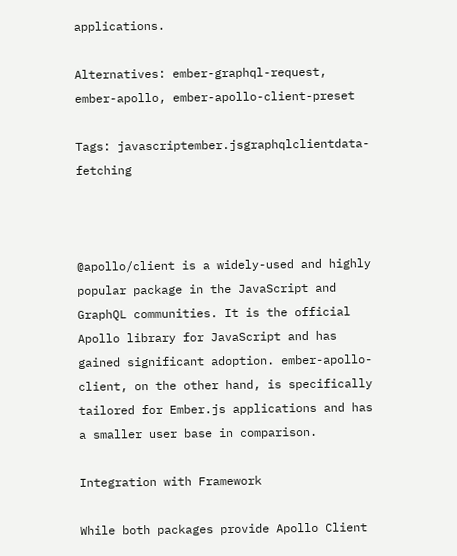applications.

Alternatives: ember-graphql-request, ember-apollo, ember-apollo-client-preset

Tags: javascriptember.jsgraphqlclientdata-fetching



@apollo/client is a widely-used and highly popular package in the JavaScript and GraphQL communities. It is the official Apollo library for JavaScript and has gained significant adoption. ember-apollo-client, on the other hand, is specifically tailored for Ember.js applications and has a smaller user base in comparison.

Integration with Framework

While both packages provide Apollo Client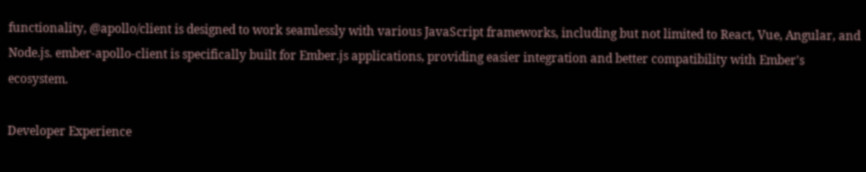functionality, @apollo/client is designed to work seamlessly with various JavaScript frameworks, including but not limited to React, Vue, Angular, and Node.js. ember-apollo-client is specifically built for Ember.js applications, providing easier integration and better compatibility with Ember's ecosystem.

Developer Experience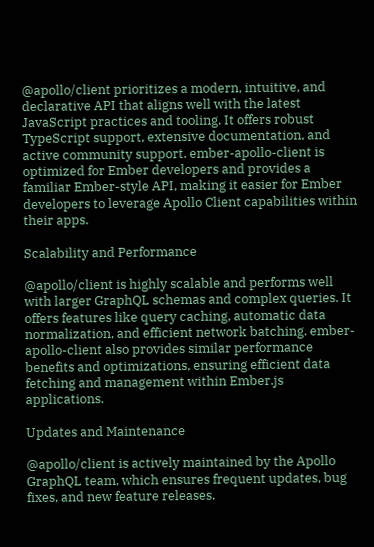@apollo/client prioritizes a modern, intuitive, and declarative API that aligns well with the latest JavaScript practices and tooling. It offers robust TypeScript support, extensive documentation, and active community support. ember-apollo-client is optimized for Ember developers and provides a familiar Ember-style API, making it easier for Ember developers to leverage Apollo Client capabilities within their apps.

Scalability and Performance

@apollo/client is highly scalable and performs well with larger GraphQL schemas and complex queries. It offers features like query caching, automatic data normalization, and efficient network batching. ember-apollo-client also provides similar performance benefits and optimizations, ensuring efficient data fetching and management within Ember.js applications.

Updates and Maintenance

@apollo/client is actively maintained by the Apollo GraphQL team, which ensures frequent updates, bug fixes, and new feature releases.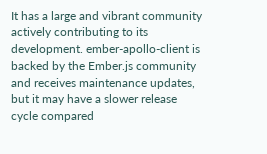It has a large and vibrant community actively contributing to its development. ember-apollo-client is backed by the Ember.js community and receives maintenance updates, but it may have a slower release cycle compared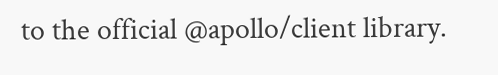to the official @apollo/client library.